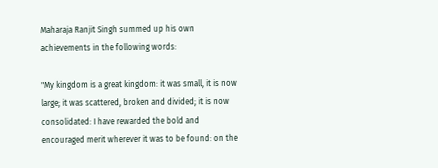Maharaja Ranjit Singh summed up his own achievements in the following words:

"My kingdom is a great kingdom: it was small, it is now large; it was scattered, broken and divided; it is now consolidated: I have rewarded the bold and encouraged merit wherever it was to be found: on the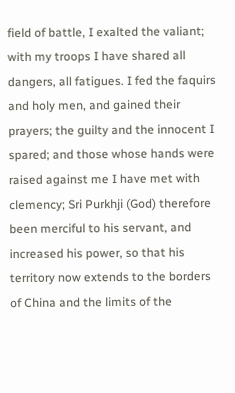field of battle, I exalted the valiant; with my troops I have shared all dangers, all fatigues. I fed the faquirs and holy men, and gained their prayers; the guilty and the innocent I spared; and those whose hands were raised against me I have met with clemency; Sri Purkhji (God) therefore been merciful to his servant, and increased his power, so that his territory now extends to the borders of China and the limits of the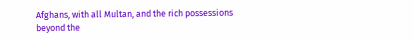Afghans, with all Multan, and the rich possessions beyond the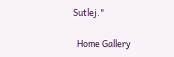Sutlej."

  Home Gallery